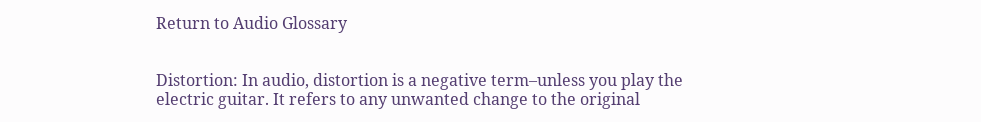Return to Audio Glossary


Distortion: In audio, distortion is a negative term–unless you play the electric guitar. It refers to any unwanted change to the original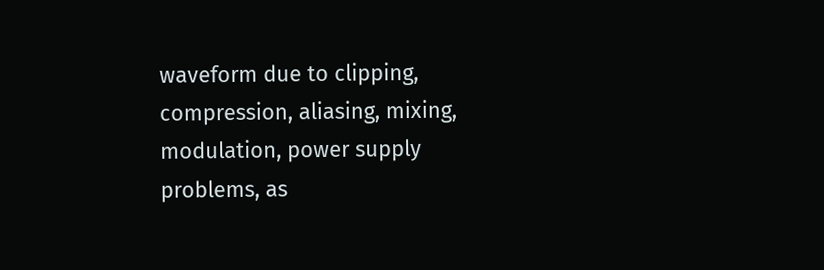waveform due to clipping, compression, aliasing, mixing, modulation, power supply problems, as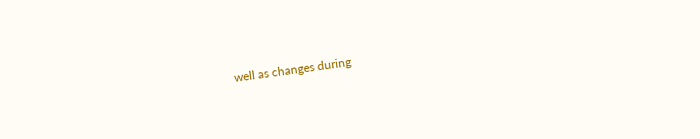well as changes during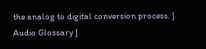the analog to digital conversion process. [ Audio Glossary ]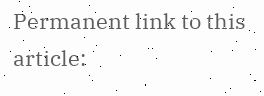Permanent link to this article: